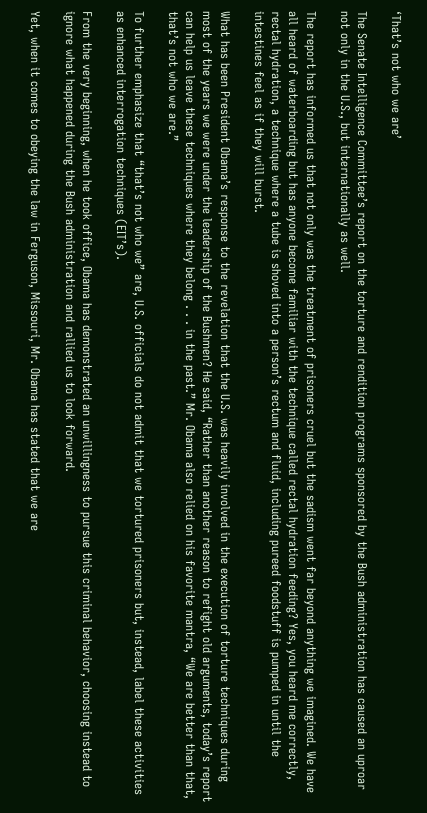‘That’s not who we are’

The Senate Intelligence Committee’s report on the torture and rendition programs sponsored by the Bush administration has caused an uproar not only in the U.S., but internationally as well.

The report has informed us that not only was the treatment of prisoners cruel but the sadism went far beyond anything we imagined. We have all heard of waterboarding but has anyone become familiar with the technique called rectal hydration feeding? Yes, you heard me correctly, rectal hydration, a technique where a tube is shoved into a person’s rectum and fluid, including pureed foodstuff is pumped in until the intestines feel as if they will burst.

What has been President Obama’s response to the revelation that the U.S. was heavily involved in the execution of torture techniques during most of the years we were under the leadership of the Bushmen? He said, “Rather than another reason to refight old arguments, today’s report can help us leave these techniques where they belong . . . in the past.” Mr. Obama also relied on his favorite mantra, “We are better than that, that’s not who we are.”

To further emphasize that “that’s not who we” are, U.S. officials do not admit that we tortured prisoners but, instead, label these activities as enhanced interrogation techniques (EIT’s).

From the very beginning, when he took office, Obama has demonstrated an unwillingness to pursue this criminal behavior, choosing instead to ignore what happened during the Bush administration and rallied us to look forward.

Yet, when it comes to obeying the law in Ferguson, Missouri, Mr. Obama has stated that we are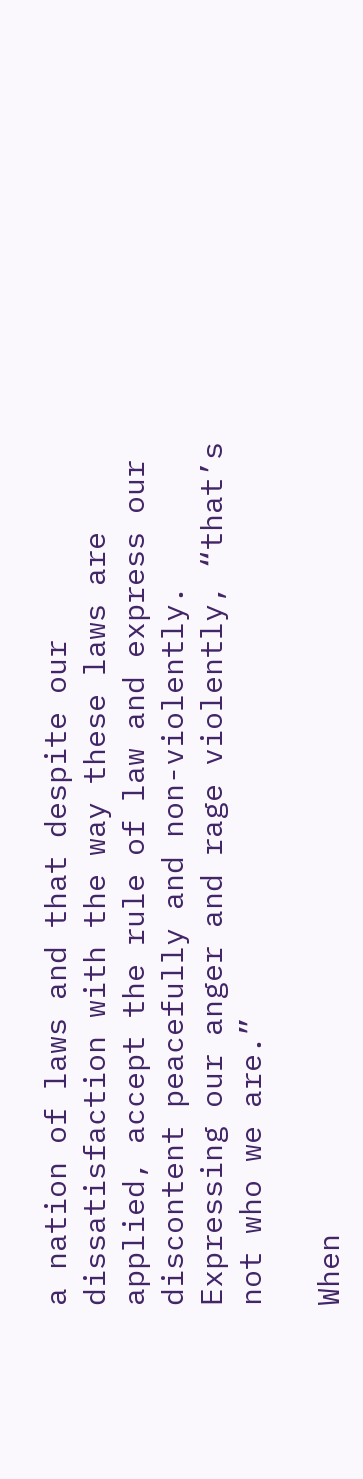a nation of laws and that despite our dissatisfaction with the way these laws are applied, accept the rule of law and express our discontent peacefully and non-violently. Expressing our anger and rage violently, “that’s not who we are.”

When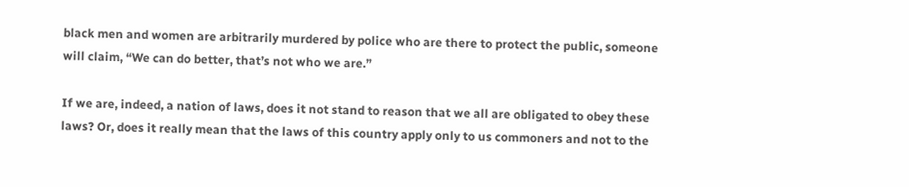black men and women are arbitrarily murdered by police who are there to protect the public, someone will claim, “We can do better, that’s not who we are.”

If we are, indeed, a nation of laws, does it not stand to reason that we all are obligated to obey these laws? Or, does it really mean that the laws of this country apply only to us commoners and not to the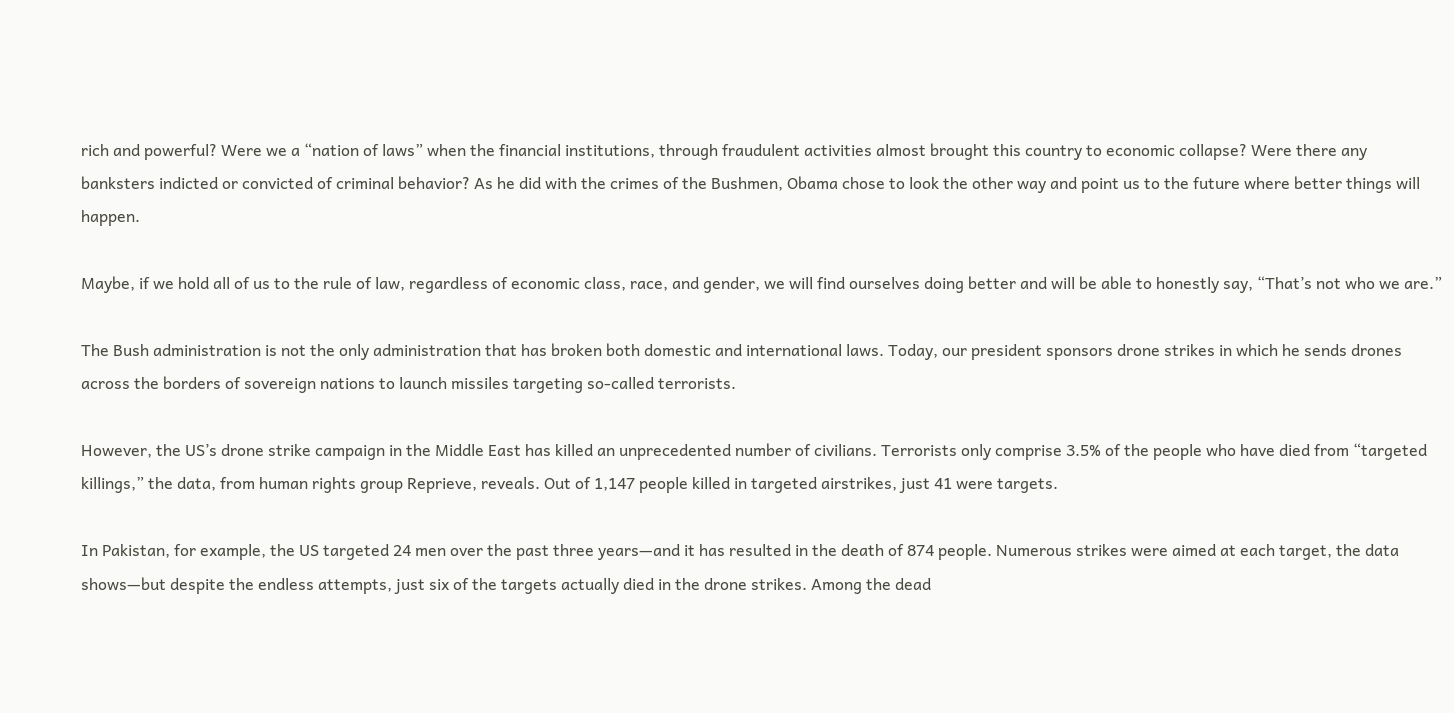rich and powerful? Were we a “nation of laws” when the financial institutions, through fraudulent activities almost brought this country to economic collapse? Were there any banksters indicted or convicted of criminal behavior? As he did with the crimes of the Bushmen, Obama chose to look the other way and point us to the future where better things will happen.

Maybe, if we hold all of us to the rule of law, regardless of economic class, race, and gender, we will find ourselves doing better and will be able to honestly say, “That’s not who we are.”

The Bush administration is not the only administration that has broken both domestic and international laws. Today, our president sponsors drone strikes in which he sends drones across the borders of sovereign nations to launch missiles targeting so-called terrorists.

However, the US’s drone strike campaign in the Middle East has killed an unprecedented number of civilians. Terrorists only comprise 3.5% of the people who have died from “targeted killings,” the data, from human rights group Reprieve, reveals. Out of 1,147 people killed in targeted airstrikes, just 41 were targets.

In Pakistan, for example, the US targeted 24 men over the past three years—and it has resulted in the death of 874 people. Numerous strikes were aimed at each target, the data shows—but despite the endless attempts, just six of the targets actually died in the drone strikes. Among the dead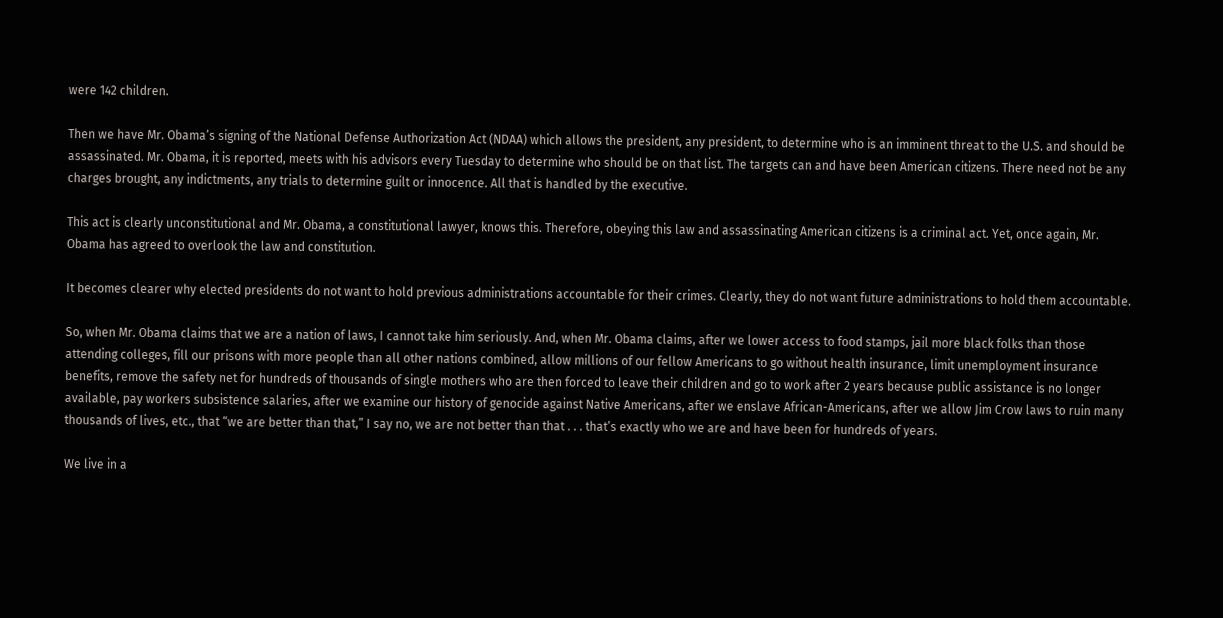were 142 children.

Then we have Mr. Obama’s signing of the National Defense Authorization Act (NDAA) which allows the president, any president, to determine who is an imminent threat to the U.S. and should be assassinated. Mr. Obama, it is reported, meets with his advisors every Tuesday to determine who should be on that list. The targets can and have been American citizens. There need not be any charges brought, any indictments, any trials to determine guilt or innocence. All that is handled by the executive.

This act is clearly unconstitutional and Mr. Obama, a constitutional lawyer, knows this. Therefore, obeying this law and assassinating American citizens is a criminal act. Yet, once again, Mr. Obama has agreed to overlook the law and constitution.

It becomes clearer why elected presidents do not want to hold previous administrations accountable for their crimes. Clearly, they do not want future administrations to hold them accountable.

So, when Mr. Obama claims that we are a nation of laws, I cannot take him seriously. And, when Mr. Obama claims, after we lower access to food stamps, jail more black folks than those attending colleges, fill our prisons with more people than all other nations combined, allow millions of our fellow Americans to go without health insurance, limit unemployment insurance benefits, remove the safety net for hundreds of thousands of single mothers who are then forced to leave their children and go to work after 2 years because public assistance is no longer available, pay workers subsistence salaries, after we examine our history of genocide against Native Americans, after we enslave African-Americans, after we allow Jim Crow laws to ruin many thousands of lives, etc., that “we are better than that,” I say no, we are not better than that . . . that’s exactly who we are and have been for hundreds of years.

We live in a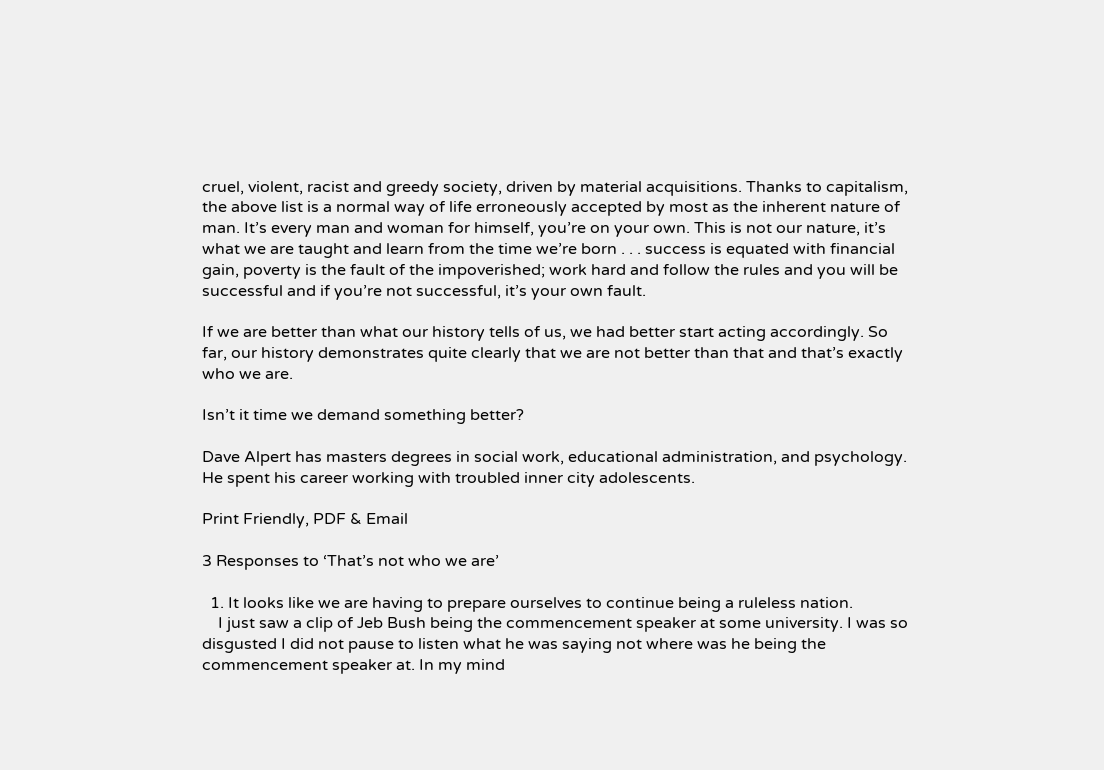cruel, violent, racist and greedy society, driven by material acquisitions. Thanks to capitalism, the above list is a normal way of life erroneously accepted by most as the inherent nature of man. It’s every man and woman for himself, you’re on your own. This is not our nature, it’s what we are taught and learn from the time we’re born . . . success is equated with financial gain, poverty is the fault of the impoverished; work hard and follow the rules and you will be successful and if you’re not successful, it’s your own fault.

If we are better than what our history tells of us, we had better start acting accordingly. So far, our history demonstrates quite clearly that we are not better than that and that’s exactly who we are.

Isn’t it time we demand something better?

Dave Alpert has masters degrees in social work, educational administration, and psychology. He spent his career working with troubled inner city adolescents.

Print Friendly, PDF & Email

3 Responses to ‘That’s not who we are’

  1. It looks like we are having to prepare ourselves to continue being a ruleless nation.
    I just saw a clip of Jeb Bush being the commencement speaker at some university. I was so disgusted I did not pause to listen what he was saying not where was he being the commencement speaker at. In my mind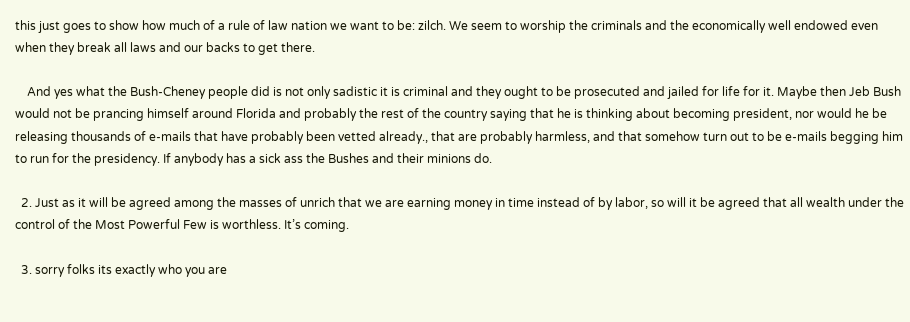this just goes to show how much of a rule of law nation we want to be: zilch. We seem to worship the criminals and the economically well endowed even when they break all laws and our backs to get there.

    And yes what the Bush-Cheney people did is not only sadistic it is criminal and they ought to be prosecuted and jailed for life for it. Maybe then Jeb Bush would not be prancing himself around Florida and probably the rest of the country saying that he is thinking about becoming president, nor would he be releasing thousands of e-mails that have probably been vetted already., that are probably harmless, and that somehow turn out to be e-mails begging him to run for the presidency. If anybody has a sick ass the Bushes and their minions do.

  2. Just as it will be agreed among the masses of unrich that we are earning money in time instead of by labor, so will it be agreed that all wealth under the control of the Most Powerful Few is worthless. It’s coming.

  3. sorry folks its exactly who you are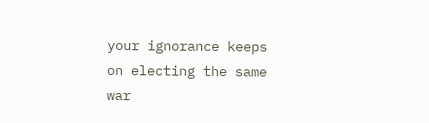your ignorance keeps on electing the same war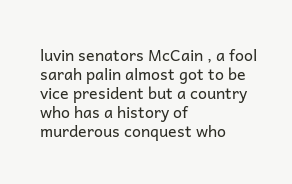luvin senators McCain , a fool sarah palin almost got to be vice president but a country who has a history of murderous conquest who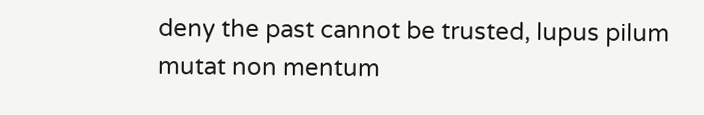deny the past cannot be trusted, lupus pilum mutat non mentum